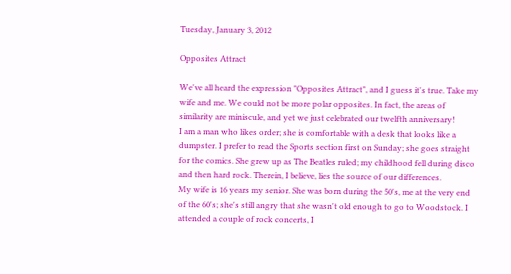Tuesday, January 3, 2012

Opposites Attract

We've all heard the expression "Opposites Attract", and I guess it's true. Take my wife and me. We could not be more polar opposites. In fact, the areas of similarity are miniscule, and yet we just celebrated our twelfth anniversary!
I am a man who likes order; she is comfortable with a desk that looks like a dumpster. I prefer to read the Sports section first on Sunday; she goes straight for the comics. She grew up as The Beatles ruled; my childhood fell during disco and then hard rock. Therein, I believe, lies the source of our differences.
My wife is 16 years my senior. She was born during the 50's, me at the very end of the 60's; she's still angry that she wasn't old enough to go to Woodstock. I attended a couple of rock concerts, I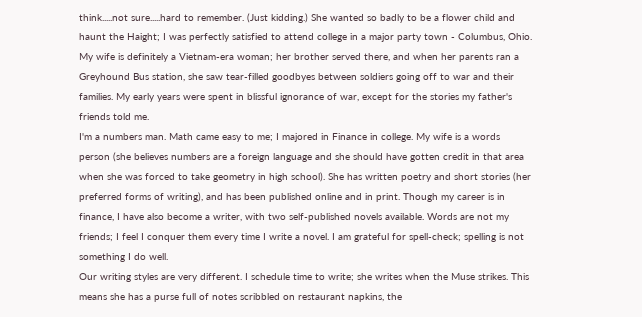think.....not sure.....hard to remember. (Just kidding.) She wanted so badly to be a flower child and haunt the Haight; I was perfectly satisfied to attend college in a major party town - Columbus, Ohio.
My wife is definitely a Vietnam-era woman; her brother served there, and when her parents ran a Greyhound Bus station, she saw tear-filled goodbyes between soldiers going off to war and their families. My early years were spent in blissful ignorance of war, except for the stories my father's friends told me.
I'm a numbers man. Math came easy to me; I majored in Finance in college. My wife is a words person (she believes numbers are a foreign language and she should have gotten credit in that area when she was forced to take geometry in high school). She has written poetry and short stories (her preferred forms of writing), and has been published online and in print. Though my career is in finance, I have also become a writer, with two self-published novels available. Words are not my friends; I feel I conquer them every time I write a novel. I am grateful for spell-check; spelling is not something I do well.
Our writing styles are very different. I schedule time to write; she writes when the Muse strikes. This means she has a purse full of notes scribbled on restaurant napkins, the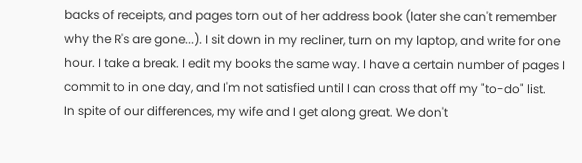backs of receipts, and pages torn out of her address book (later she can't remember why the R's are gone...). I sit down in my recliner, turn on my laptop, and write for one hour. I take a break. I edit my books the same way. I have a certain number of pages I commit to in one day, and I'm not satisfied until I can cross that off my "to-do" list.
In spite of our differences, my wife and I get along great. We don't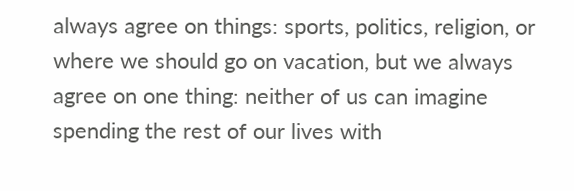always agree on things: sports, politics, religion, or where we should go on vacation, but we always agree on one thing: neither of us can imagine spending the rest of our lives with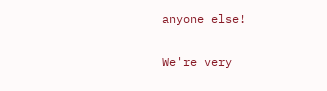anyone else!

We're very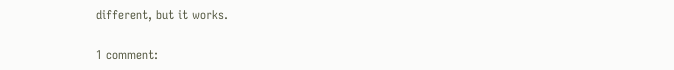different, but it works.

1 comment: